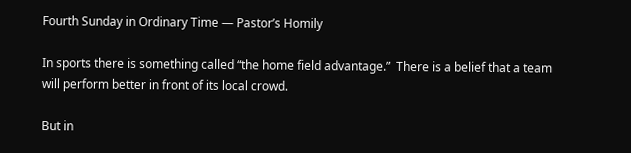Fourth Sunday in Ordinary Time — Pastor’s Homily

In sports there is something called “the home field advantage.”  There is a belief that a team will perform better in front of its local crowd.

But in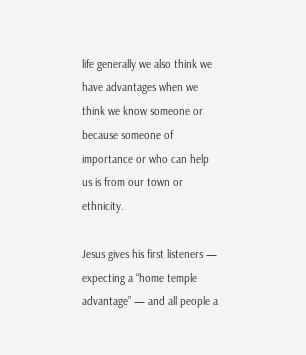life generally we also think we have advantages when we think we know someone or because someone of importance or who can help us is from our town or ethnicity.

Jesus gives his first listeners — expecting a “home temple advantage” — and all people a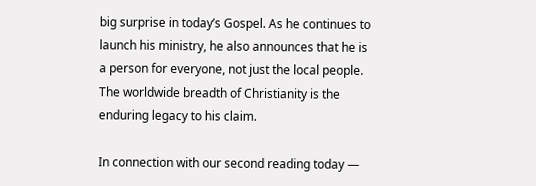big surprise in today’s Gospel. As he continues to launch his ministry, he also announces that he is a person for everyone, not just the local people.  The worldwide breadth of Christianity is the enduring legacy to his claim.

In connection with our second reading today —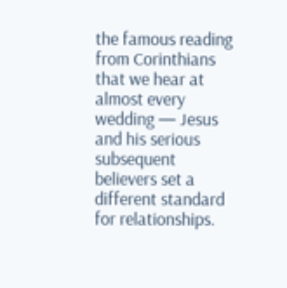the famous reading from Corinthians that we hear at almost every wedding — Jesus and his serious subsequent believers set a different standard for relationships.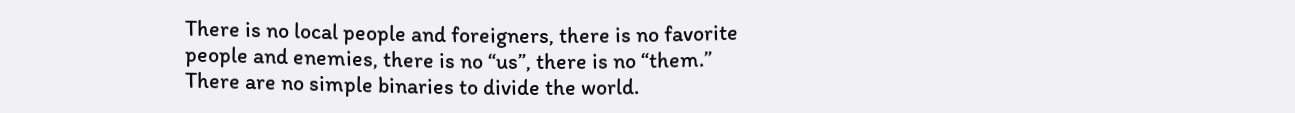There is no local people and foreigners, there is no favorite people and enemies, there is no “us”, there is no “them.”  There are no simple binaries to divide the world.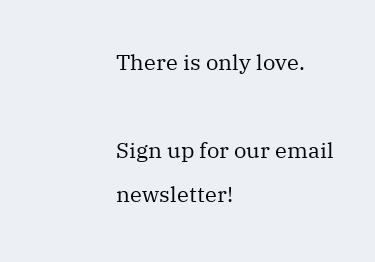There is only love.

Sign up for our email newsletter!